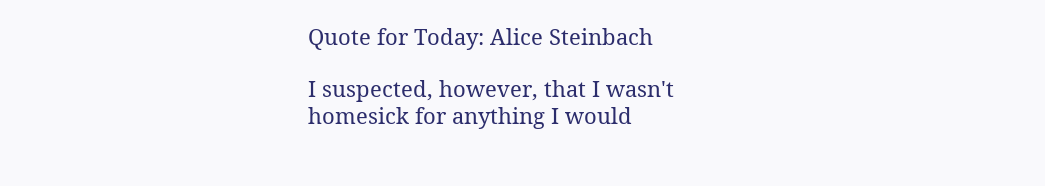Quote for Today: Alice Steinbach

I suspected, however, that I wasn't homesick for anything I would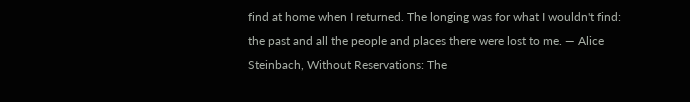find at home when I returned. The longing was for what I wouldn't find: the past and all the people and places there were lost to me. ― Alice Steinbach, Without Reservations: The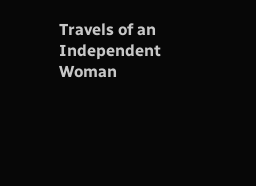Travels of an Independent Woman